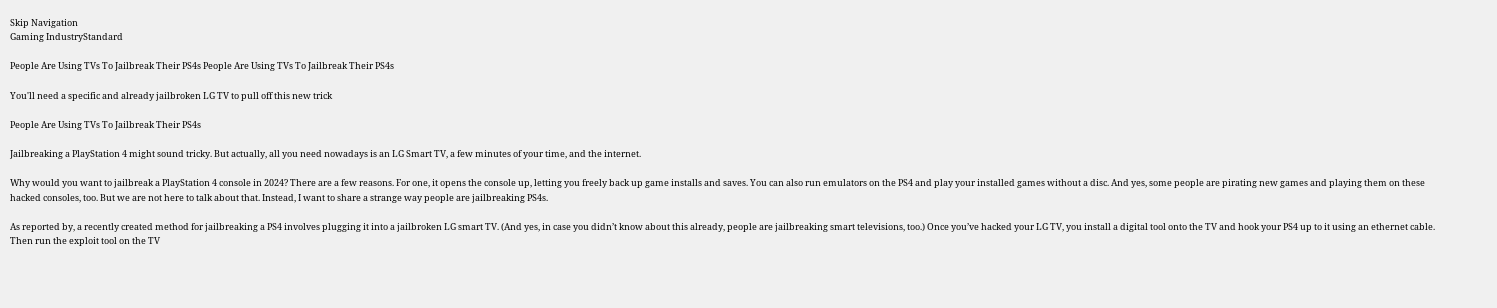Skip Navigation
Gaming IndustryStandard

People Are Using TVs To Jailbreak Their PS4s People Are Using TVs To Jailbreak Their PS4s

You'll need a specific and already jailbroken LG TV to pull off this new trick

People Are Using TVs To Jailbreak Their PS4s

Jailbreaking a PlayStation 4 might sound tricky. But actually, all you need nowadays is an LG Smart TV, a few minutes of your time, and the internet.

Why would you want to jailbreak a PlayStation 4 console in 2024? There are a few reasons. For one, it opens the console up, letting you freely back up game installs and saves. You can also run emulators on the PS4 and play your installed games without a disc. And yes, some people are pirating new games and playing them on these hacked consoles, too. But we are not here to talk about that. Instead, I want to share a strange way people are jailbreaking PS4s.

As reported by, a recently created method for jailbreaking a PS4 involves plugging it into a jailbroken LG smart TV. (And yes, in case you didn’t know about this already, people are jailbreaking smart televisions, too.) Once you’ve hacked your LG TV, you install a digital tool onto the TV and hook your PS4 up to it using an ethernet cable. Then run the exploit tool on the TV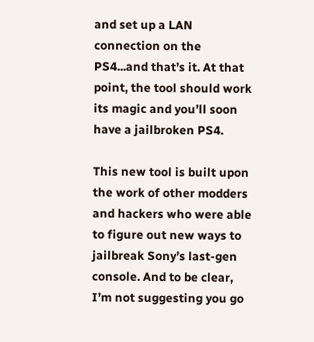and set up a LAN connection on the PS4...and that’s it. At that point, the tool should work its magic and you’ll soon have a jailbroken PS4.

This new tool is built upon the work of other modders and hackers who were able to figure out new ways to jailbreak Sony’s last-gen console. And to be clear, I’m not suggesting you go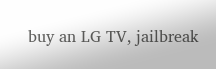buy an LG TV, jailbreak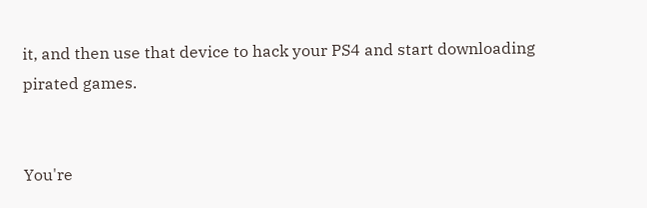it, and then use that device to hack your PS4 and start downloading pirated games.


You're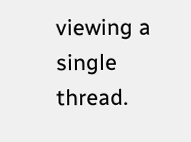viewing a single thread.